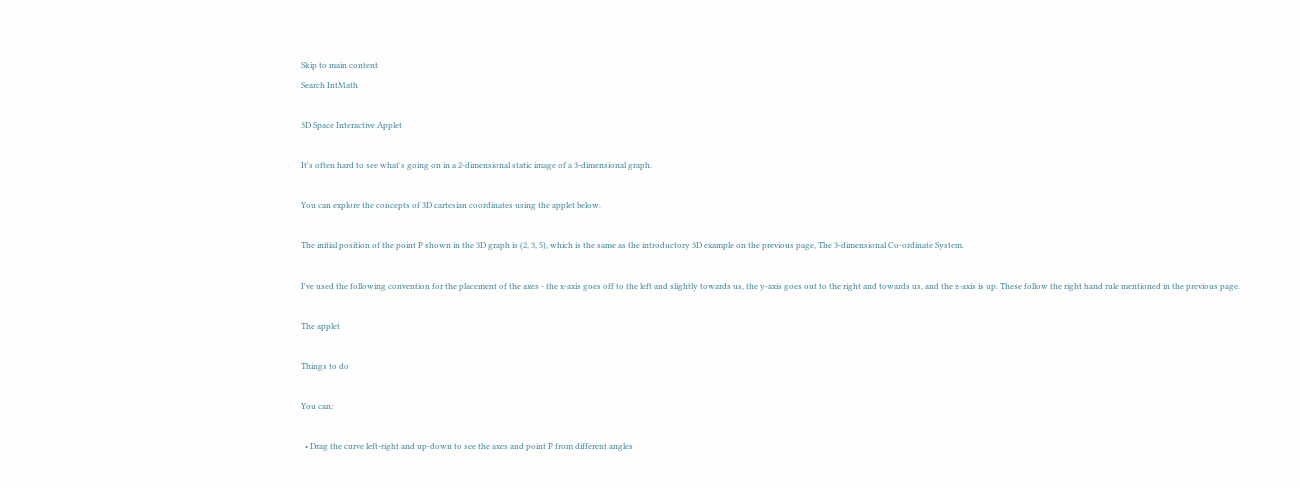Skip to main content
Search IntMath

3D Space Interactive Applet

It's often hard to see what's going on in a 2-dimensional static image of a 3-dimensional graph.

You can explore the concepts of 3D cartesian coordinates using the applet below.

The initial position of the point P shown in the 3D graph is (2, 3, 5), which is the same as the introductory 3D example on the previous page, The 3-dimensional Co-ordinate System.

I've used the following convention for the placement of the axes - the x-axis goes off to the left and slightly towards us, the y-axis goes out to the right and towards us, and the z-axis is up. These follow the right hand rule mentioned in the previous page.

The applet

Things to do

You can:

  • Drag the curve left-right and up-down to see the axes and point P from different angles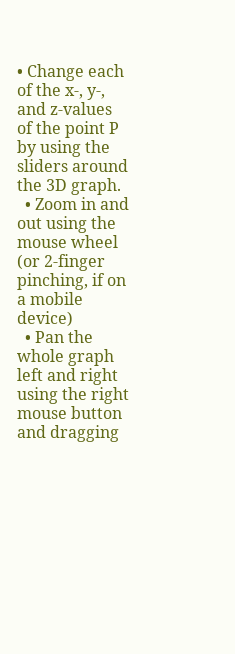• Change each of the x-, y-, and z-values of the point P by using the sliders around the 3D graph.
  • Zoom in and out using the mouse wheel (or 2-finger pinching, if on a mobile device)
  • Pan the whole graph left and right using the right mouse button and dragging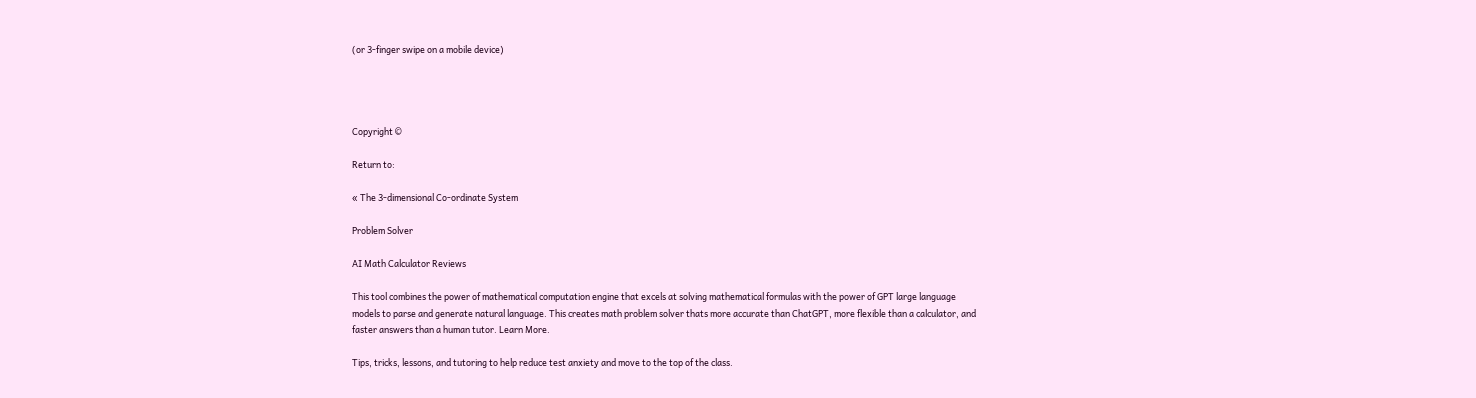(or 3-finger swipe on a mobile device)




Copyright ©

Return to:

« The 3-dimensional Co-ordinate System

Problem Solver

AI Math Calculator Reviews

This tool combines the power of mathematical computation engine that excels at solving mathematical formulas with the power of GPT large language models to parse and generate natural language. This creates math problem solver thats more accurate than ChatGPT, more flexible than a calculator, and faster answers than a human tutor. Learn More.

Tips, tricks, lessons, and tutoring to help reduce test anxiety and move to the top of the class.